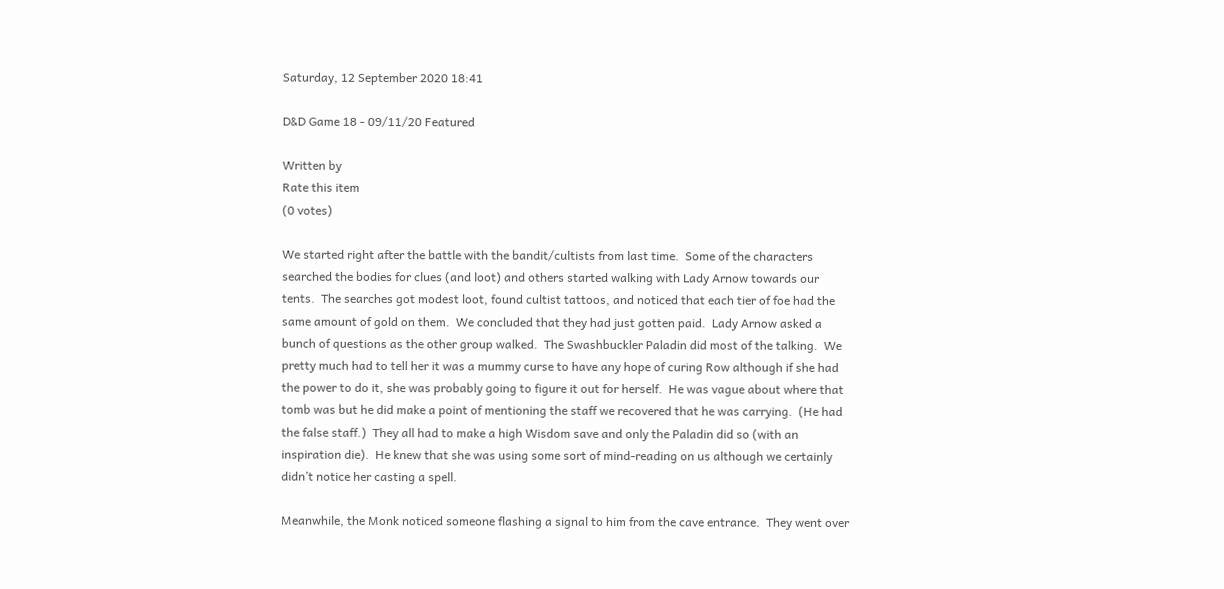Saturday, 12 September 2020 18:41

D&D Game 18 - 09/11/20 Featured

Written by
Rate this item
(0 votes)

We started right after the battle with the bandit/cultists from last time.  Some of the characters searched the bodies for clues (and loot) and others started walking with Lady Arnow towards our tents.  The searches got modest loot, found cultist tattoos, and noticed that each tier of foe had the same amount of gold on them.  We concluded that they had just gotten paid.  Lady Arnow asked a bunch of questions as the other group walked.  The Swashbuckler Paladin did most of the talking.  We pretty much had to tell her it was a mummy curse to have any hope of curing Row although if she had the power to do it, she was probably going to figure it out for herself.  He was vague about where that tomb was but he did make a point of mentioning the staff we recovered that he was carrying.  (He had the false staff.)  They all had to make a high Wisdom save and only the Paladin did so (with an inspiration die).  He knew that she was using some sort of mind-reading on us although we certainly didn’t notice her casting a spell.

Meanwhile, the Monk noticed someone flashing a signal to him from the cave entrance.  They went over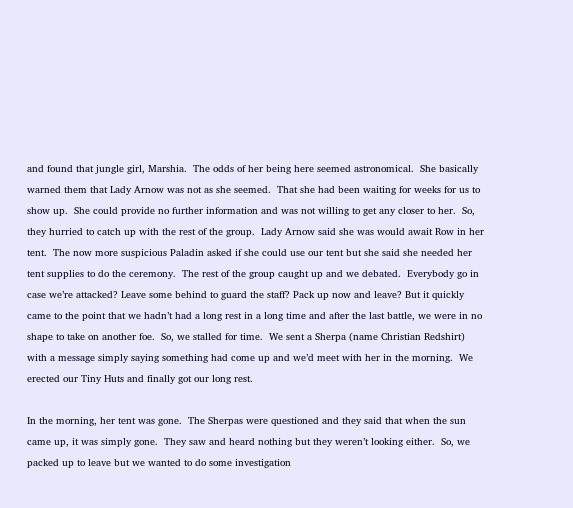and found that jungle girl, Marshia.  The odds of her being here seemed astronomical.  She basically warned them that Lady Arnow was not as she seemed.  That she had been waiting for weeks for us to show up.  She could provide no further information and was not willing to get any closer to her.  So, they hurried to catch up with the rest of the group.  Lady Arnow said she was would await Row in her tent.  The now more suspicious Paladin asked if she could use our tent but she said she needed her tent supplies to do the ceremony.  The rest of the group caught up and we debated.  Everybody go in case we’re attacked? Leave some behind to guard the staff? Pack up now and leave? But it quickly came to the point that we hadn’t had a long rest in a long time and after the last battle, we were in no shape to take on another foe.  So, we stalled for time.  We sent a Sherpa (name Christian Redshirt) with a message simply saying something had come up and we’d meet with her in the morning.  We erected our Tiny Huts and finally got our long rest.

In the morning, her tent was gone.  The Sherpas were questioned and they said that when the sun came up, it was simply gone.  They saw and heard nothing but they weren’t looking either.  So, we packed up to leave but we wanted to do some investigation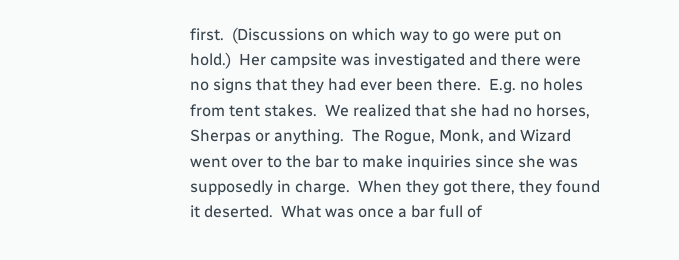first.  (Discussions on which way to go were put on hold.)  Her campsite was investigated and there were no signs that they had ever been there.  E.g. no holes from tent stakes.  We realized that she had no horses, Sherpas or anything.  The Rogue, Monk, and Wizard went over to the bar to make inquiries since she was supposedly in charge.  When they got there, they found it deserted.  What was once a bar full of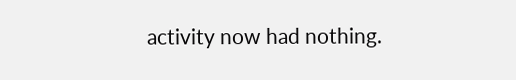activity now had nothing.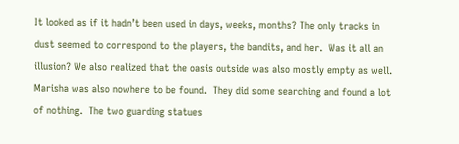It looked as if it hadn’t been used in days, weeks, months? The only tracks in dust seemed to correspond to the players, the bandits, and her.  Was it all an illusion? We also realized that the oasis outside was also mostly empty as well.  Marisha was also nowhere to be found.  They did some searching and found a lot of nothing.  The two guarding statues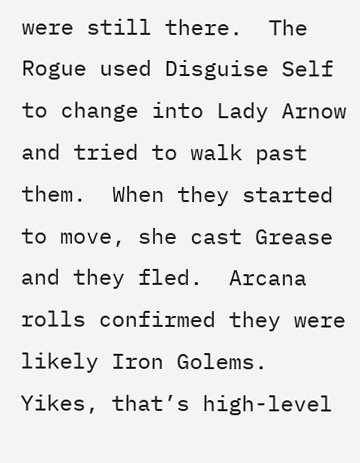were still there.  The Rogue used Disguise Self to change into Lady Arnow and tried to walk past them.  When they started to move, she cast Grease and they fled.  Arcana rolls confirmed they were likely Iron Golems.  Yikes, that’s high-level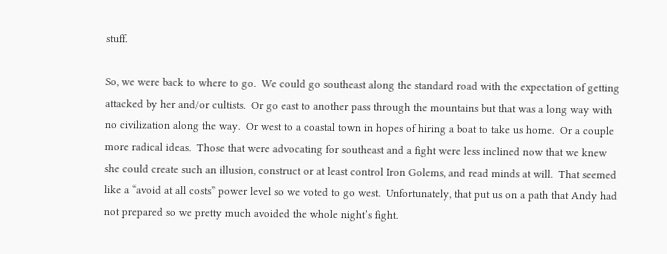stuff.

So, we were back to where to go.  We could go southeast along the standard road with the expectation of getting attacked by her and/or cultists.  Or go east to another pass through the mountains but that was a long way with no civilization along the way.  Or west to a coastal town in hopes of hiring a boat to take us home.  Or a couple more radical ideas.  Those that were advocating for southeast and a fight were less inclined now that we knew she could create such an illusion, construct or at least control Iron Golems, and read minds at will.  That seemed like a “avoid at all costs” power level so we voted to go west.  Unfortunately, that put us on a path that Andy had not prepared so we pretty much avoided the whole night’s fight.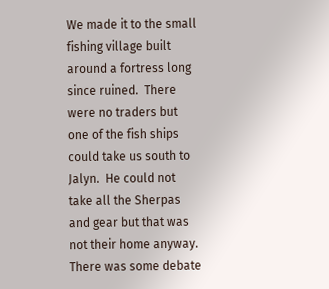We made it to the small fishing village built around a fortress long since ruined.  There were no traders but one of the fish ships could take us south to Jalyn.  He could not take all the Sherpas and gear but that was not their home anyway.  There was some debate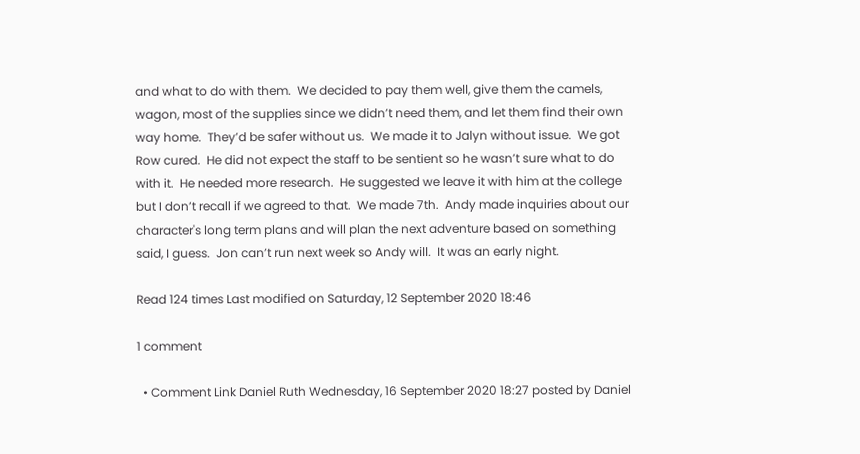and what to do with them.  We decided to pay them well, give them the camels, wagon, most of the supplies since we didn’t need them, and let them find their own way home.  They’d be safer without us.  We made it to Jalyn without issue.  We got Row cured.  He did not expect the staff to be sentient so he wasn’t sure what to do with it.  He needed more research.  He suggested we leave it with him at the college but I don’t recall if we agreed to that.  We made 7th.  Andy made inquiries about our character's long term plans and will plan the next adventure based on something said, I guess.  Jon can’t run next week so Andy will.  It was an early night.

Read 124 times Last modified on Saturday, 12 September 2020 18:46

1 comment

  • Comment Link Daniel Ruth Wednesday, 16 September 2020 18:27 posted by Daniel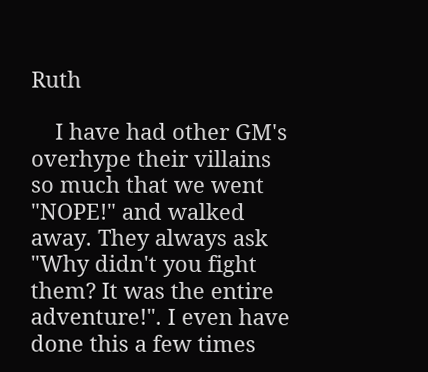Ruth

    I have had other GM's overhype their villains so much that we went "NOPE!" and walked away. They always ask "Why didn't you fight them? It was the entire adventure!". I even have done this a few times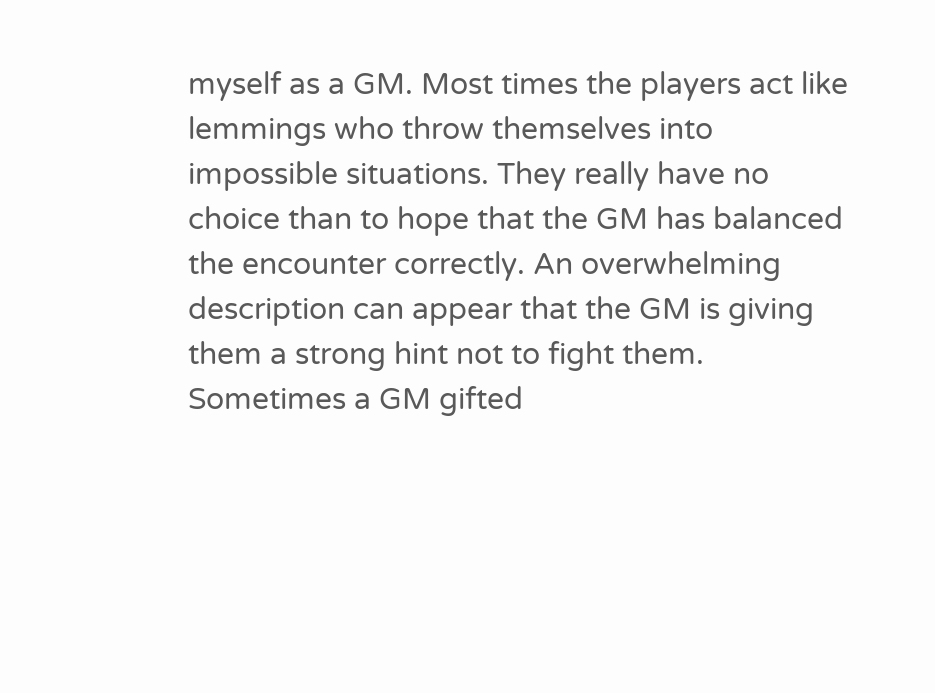myself as a GM. Most times the players act like lemmings who throw themselves into impossible situations. They really have no choice than to hope that the GM has balanced the encounter correctly. An overwhelming description can appear that the GM is giving them a strong hint not to fight them. Sometimes a GM gifted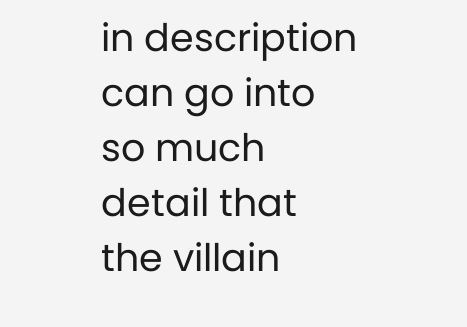in description can go into so much detail that the villain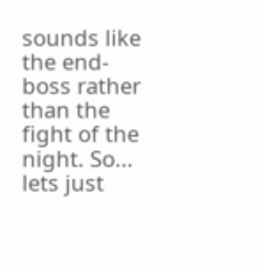sounds like the end-boss rather than the fight of the night. So... lets just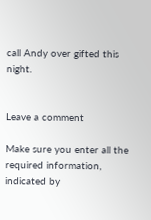call Andy over gifted this night.


Leave a comment

Make sure you enter all the required information, indicated by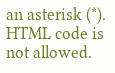an asterisk (*). HTML code is not allowed.